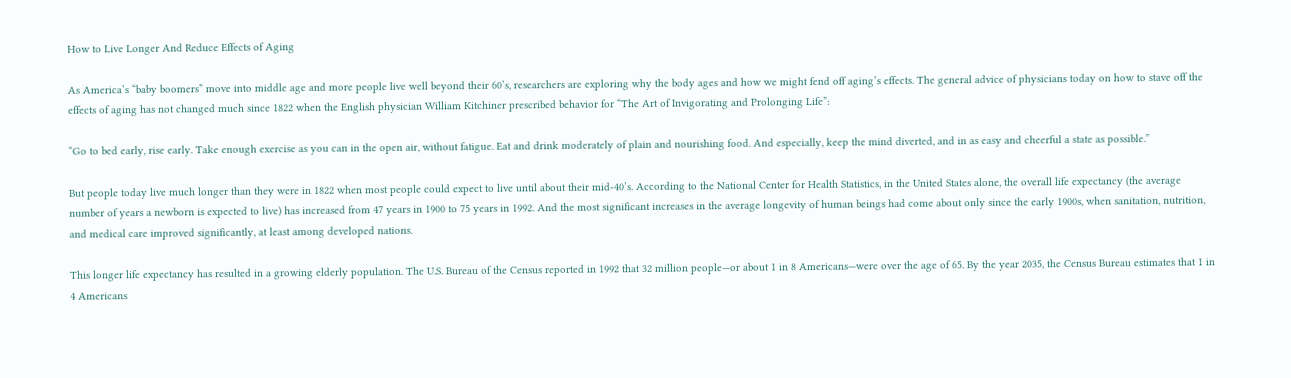How to Live Longer And Reduce Effects of Aging

As America’s “baby boomers” move into middle age and more people live well beyond their 60’s, researchers are exploring why the body ages and how we might fend off aging’s effects. The general advice of physicians today on how to stave off the effects of aging has not changed much since 1822 when the English physician William Kitchiner prescribed behavior for “The Art of Invigorating and Prolonging Life”:

“Go to bed early, rise early. Take enough exercise as you can in the open air, without fatigue. Eat and drink moderately of plain and nourishing food. And especially, keep the mind diverted, and in as easy and cheerful a state as possible.”

But people today live much longer than they were in 1822 when most people could expect to live until about their mid-40’s. According to the National Center for Health Statistics, in the United States alone, the overall life expectancy (the average number of years a newborn is expected to live) has increased from 47 years in 1900 to 75 years in 1992. And the most significant increases in the average longevity of human beings had come about only since the early 1900s, when sanitation, nutrition, and medical care improved significantly, at least among developed nations.

This longer life expectancy has resulted in a growing elderly population. The U.S. Bureau of the Census reported in 1992 that 32 million people—or about 1 in 8 Americans—were over the age of 65. By the year 2035, the Census Bureau estimates that 1 in 4 Americans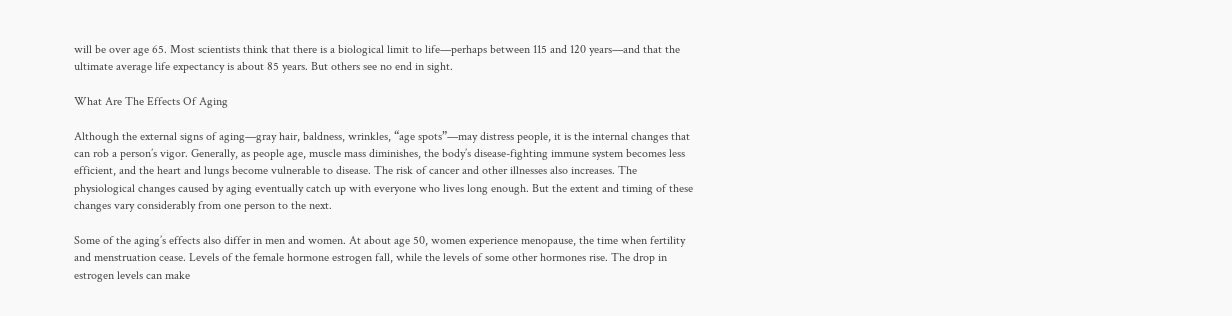will be over age 65. Most scientists think that there is a biological limit to life—perhaps between 115 and 120 years—and that the ultimate average life expectancy is about 85 years. But others see no end in sight.

What Are The Effects Of Aging

Although the external signs of aging—gray hair, baldness, wrinkles, “age spots”—may distress people, it is the internal changes that can rob a person’s vigor. Generally, as people age, muscle mass diminishes, the body’s disease-fighting immune system becomes less efficient, and the heart and lungs become vulnerable to disease. The risk of cancer and other illnesses also increases. The physiological changes caused by aging eventually catch up with everyone who lives long enough. But the extent and timing of these changes vary considerably from one person to the next.

Some of the aging’s effects also differ in men and women. At about age 50, women experience menopause, the time when fertility and menstruation cease. Levels of the female hormone estrogen fall, while the levels of some other hormones rise. The drop in estrogen levels can make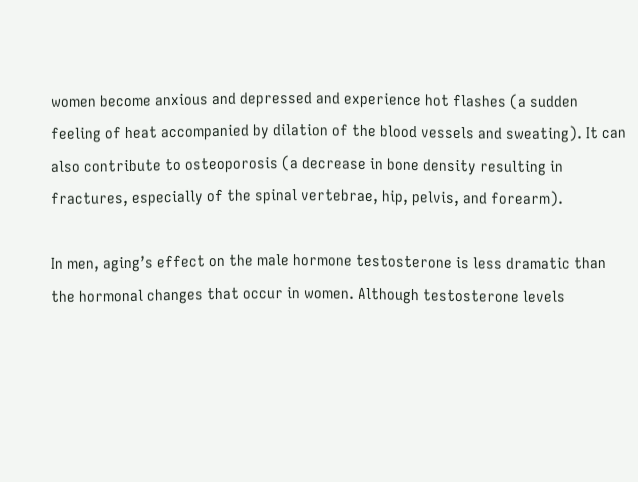women become anxious and depressed and experience hot flashes (a sudden feeling of heat accompanied by dilation of the blood vessels and sweating). It can also contribute to osteoporosis (a decrease in bone density resulting in fractures, especially of the spinal vertebrae, hip, pelvis, and forearm).

In men, aging’s effect on the male hormone testosterone is less dramatic than the hormonal changes that occur in women. Although testosterone levels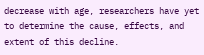decrease with age, researchers have yet to determine the cause, effects, and extent of this decline.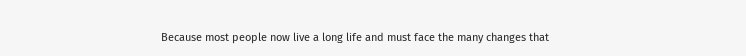Because most people now live a long life and must face the many changes that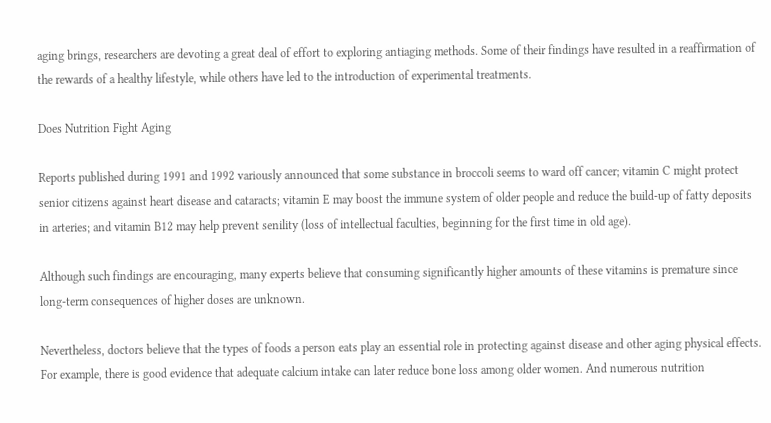aging brings, researchers are devoting a great deal of effort to exploring antiaging methods. Some of their findings have resulted in a reaffirmation of the rewards of a healthy lifestyle, while others have led to the introduction of experimental treatments.

Does Nutrition Fight Aging

Reports published during 1991 and 1992 variously announced that some substance in broccoli seems to ward off cancer; vitamin C might protect senior citizens against heart disease and cataracts; vitamin E may boost the immune system of older people and reduce the build-up of fatty deposits in arteries; and vitamin B12 may help prevent senility (loss of intellectual faculties, beginning for the first time in old age).

Although such findings are encouraging, many experts believe that consuming significantly higher amounts of these vitamins is premature since long-term consequences of higher doses are unknown.

Nevertheless, doctors believe that the types of foods a person eats play an essential role in protecting against disease and other aging physical effects. For example, there is good evidence that adequate calcium intake can later reduce bone loss among older women. And numerous nutrition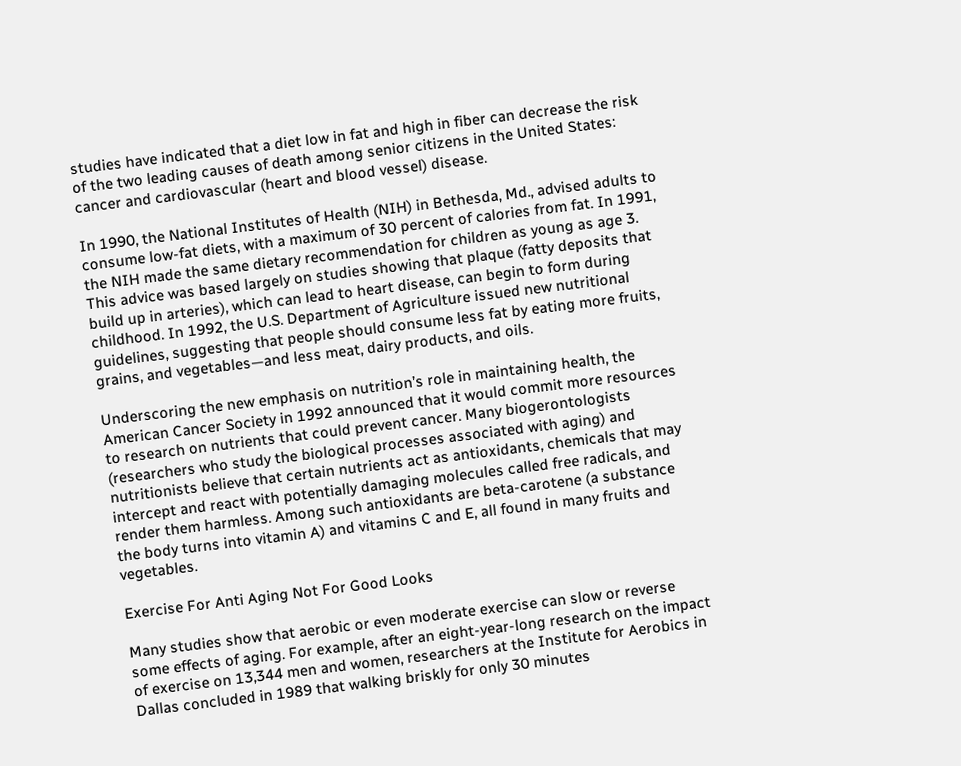studies have indicated that a diet low in fat and high in fiber can decrease the risk of the two leading causes of death among senior citizens in the United States: cancer and cardiovascular (heart and blood vessel) disease.

In 1990, the National Institutes of Health (NIH) in Bethesda, Md., advised adults to consume low-fat diets, with a maximum of 30 percent of calories from fat. In 1991, the NIH made the same dietary recommendation for children as young as age 3. This advice was based largely on studies showing that plaque (fatty deposits that build up in arteries), which can lead to heart disease, can begin to form during childhood. In 1992, the U.S. Department of Agriculture issued new nutritional guidelines, suggesting that people should consume less fat by eating more fruits, grains, and vegetables—and less meat, dairy products, and oils.

Underscoring the new emphasis on nutrition’s role in maintaining health, the American Cancer Society in 1992 announced that it would commit more resources to research on nutrients that could prevent cancer. Many biogerontologists (researchers who study the biological processes associated with aging) and nutritionists believe that certain nutrients act as antioxidants, chemicals that may intercept and react with potentially damaging molecules called free radicals, and render them harmless. Among such antioxidants are beta-carotene (a substance the body turns into vitamin A) and vitamins C and E, all found in many fruits and vegetables.

Exercise For Anti Aging Not For Good Looks

Many studies show that aerobic or even moderate exercise can slow or reverse some effects of aging. For example, after an eight-year-long research on the impact of exercise on 13,344 men and women, researchers at the Institute for Aerobics in Dallas concluded in 1989 that walking briskly for only 30 minutes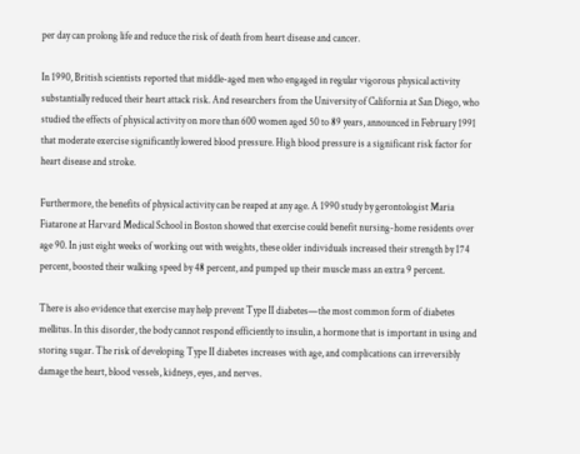per day can prolong life and reduce the risk of death from heart disease and cancer.

In 1990, British scientists reported that middle-aged men who engaged in regular vigorous physical activity substantially reduced their heart attack risk. And researchers from the University of California at San Diego, who studied the effects of physical activity on more than 600 women aged 50 to 89 years, announced in February 1991 that moderate exercise significantly lowered blood pressure. High blood pressure is a significant risk factor for heart disease and stroke.

Furthermore, the benefits of physical activity can be reaped at any age. A 1990 study by gerontologist Maria Fiatarone at Harvard Medical School in Boston showed that exercise could benefit nursing-home residents over age 90. In just eight weeks of working out with weights, these older individuals increased their strength by 174 percent, boosted their walking speed by 48 percent, and pumped up their muscle mass an extra 9 percent.

There is also evidence that exercise may help prevent Type II diabetes—the most common form of diabetes mellitus. In this disorder, the body cannot respond efficiently to insulin, a hormone that is important in using and storing sugar. The risk of developing Type II diabetes increases with age, and complications can irreversibly damage the heart, blood vessels, kidneys, eyes, and nerves.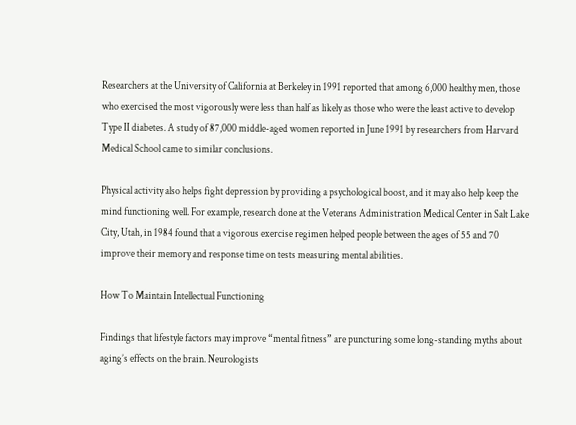Researchers at the University of California at Berkeley in 1991 reported that among 6,000 healthy men, those who exercised the most vigorously were less than half as likely as those who were the least active to develop Type II diabetes. A study of 87,000 middle-aged women reported in June 1991 by researchers from Harvard Medical School came to similar conclusions.

Physical activity also helps fight depression by providing a psychological boost, and it may also help keep the mind functioning well. For example, research done at the Veterans Administration Medical Center in Salt Lake City, Utah, in 1984 found that a vigorous exercise regimen helped people between the ages of 55 and 70 improve their memory and response time on tests measuring mental abilities.

How To Maintain Intellectual Functioning

Findings that lifestyle factors may improve “mental fitness” are puncturing some long-standing myths about aging’s effects on the brain. Neurologists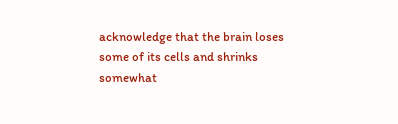acknowledge that the brain loses some of its cells and shrinks somewhat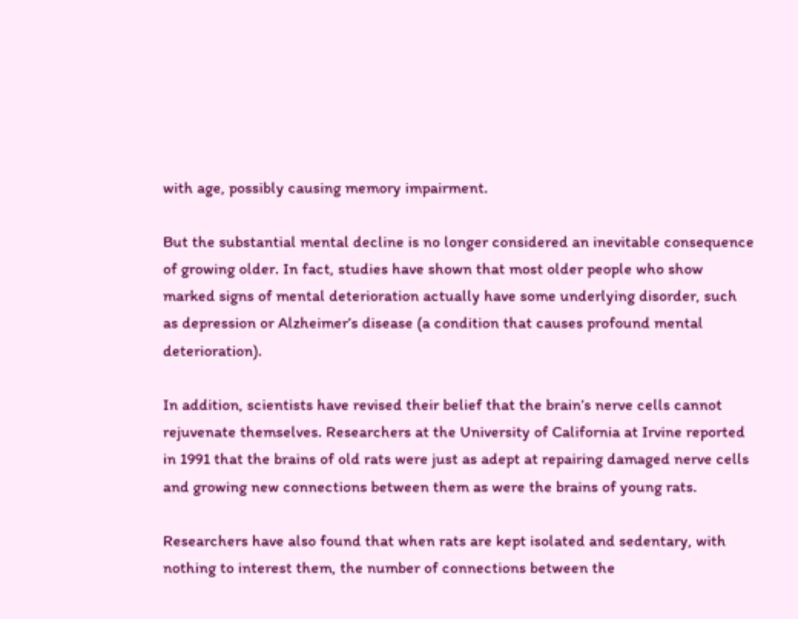with age, possibly causing memory impairment.

But the substantial mental decline is no longer considered an inevitable consequence of growing older. In fact, studies have shown that most older people who show marked signs of mental deterioration actually have some underlying disorder, such as depression or Alzheimer’s disease (a condition that causes profound mental deterioration).

In addition, scientists have revised their belief that the brain’s nerve cells cannot rejuvenate themselves. Researchers at the University of California at Irvine reported in 1991 that the brains of old rats were just as adept at repairing damaged nerve cells and growing new connections between them as were the brains of young rats.

Researchers have also found that when rats are kept isolated and sedentary, with nothing to interest them, the number of connections between the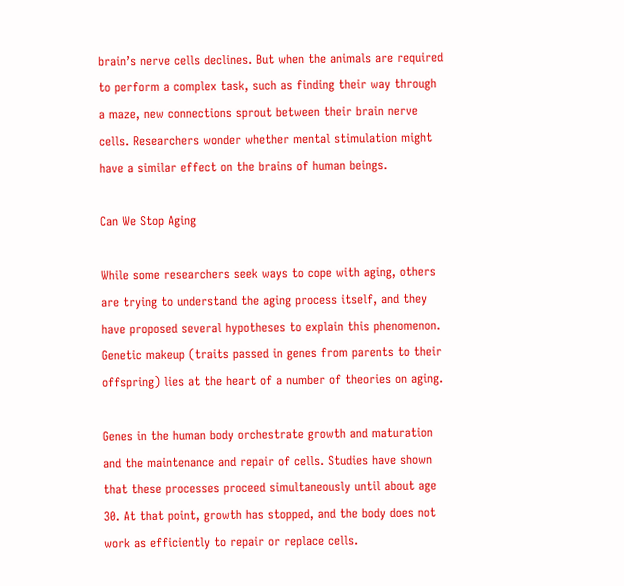brain’s nerve cells declines. But when the animals are required to perform a complex task, such as finding their way through a maze, new connections sprout between their brain nerve cells. Researchers wonder whether mental stimulation might have a similar effect on the brains of human beings.

Can We Stop Aging

While some researchers seek ways to cope with aging, others are trying to understand the aging process itself, and they have proposed several hypotheses to explain this phenomenon. Genetic makeup (traits passed in genes from parents to their offspring) lies at the heart of a number of theories on aging.

Genes in the human body orchestrate growth and maturation and the maintenance and repair of cells. Studies have shown that these processes proceed simultaneously until about age 30. At that point, growth has stopped, and the body does not work as efficiently to repair or replace cells.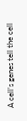A cell’s genes tell the cell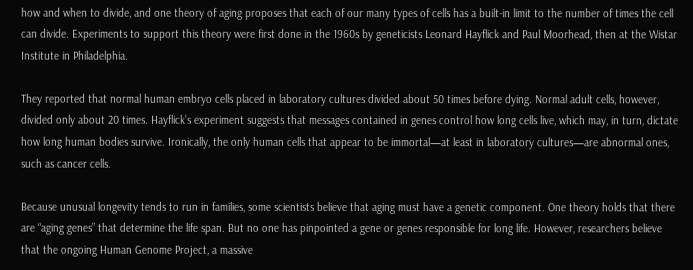how and when to divide, and one theory of aging proposes that each of our many types of cells has a built-in limit to the number of times the cell can divide. Experiments to support this theory were first done in the 1960s by geneticists Leonard Hayflick and Paul Moorhead, then at the Wistar Institute in Philadelphia.

They reported that normal human embryo cells placed in laboratory cultures divided about 50 times before dying. Normal adult cells, however, divided only about 20 times. Hayflick’s experiment suggests that messages contained in genes control how long cells live, which may, in turn, dictate how long human bodies survive. Ironically, the only human cells that appear to be immortal—at least in laboratory cultures—are abnormal ones, such as cancer cells.

Because unusual longevity tends to run in families, some scientists believe that aging must have a genetic component. One theory holds that there are “aging genes” that determine the life span. But no one has pinpointed a gene or genes responsible for long life. However, researchers believe that the ongoing Human Genome Project, a massive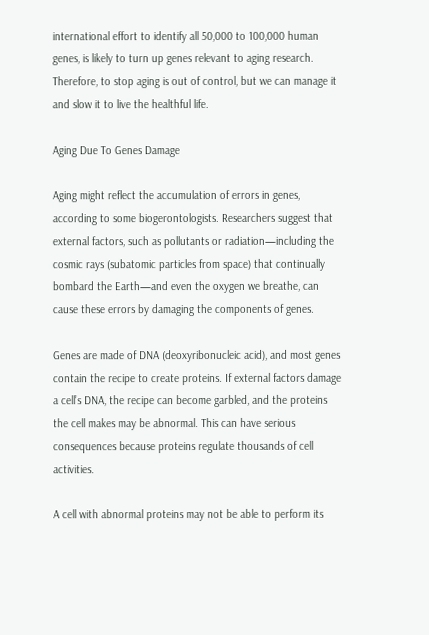international effort to identify all 50,000 to 100,000 human genes, is likely to turn up genes relevant to aging research. Therefore, to stop aging is out of control, but we can manage it and slow it to live the healthful life.

Aging Due To Genes Damage

Aging might reflect the accumulation of errors in genes, according to some biogerontologists. Researchers suggest that external factors, such as pollutants or radiation—including the cosmic rays (subatomic particles from space) that continually bombard the Earth—and even the oxygen we breathe, can cause these errors by damaging the components of genes.

Genes are made of DNA (deoxyribonucleic acid), and most genes contain the recipe to create proteins. If external factors damage a cell’s DNA, the recipe can become garbled, and the proteins the cell makes may be abnormal. This can have serious consequences because proteins regulate thousands of cell activities.

A cell with abnormal proteins may not be able to perform its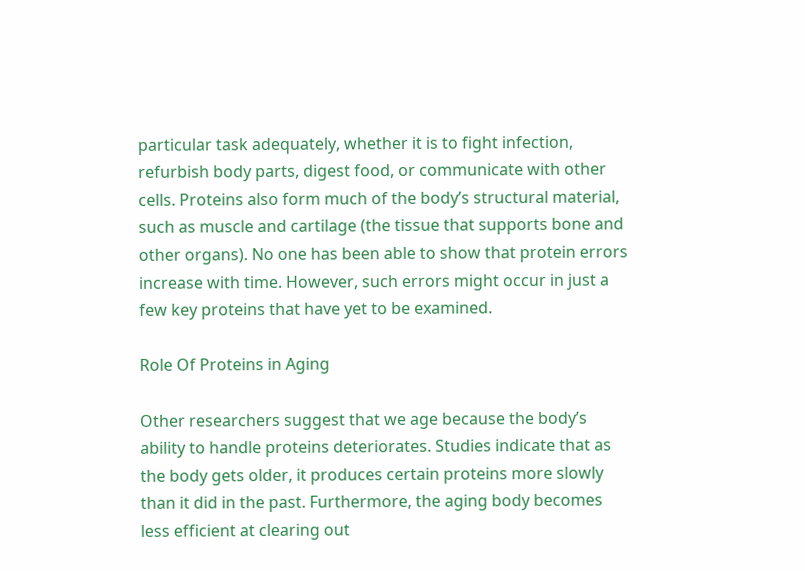particular task adequately, whether it is to fight infection, refurbish body parts, digest food, or communicate with other cells. Proteins also form much of the body’s structural material, such as muscle and cartilage (the tissue that supports bone and other organs). No one has been able to show that protein errors increase with time. However, such errors might occur in just a few key proteins that have yet to be examined.

Role Of Proteins in Aging

Other researchers suggest that we age because the body’s ability to handle proteins deteriorates. Studies indicate that as the body gets older, it produces certain proteins more slowly than it did in the past. Furthermore, the aging body becomes less efficient at clearing out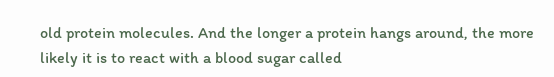old protein molecules. And the longer a protein hangs around, the more likely it is to react with a blood sugar called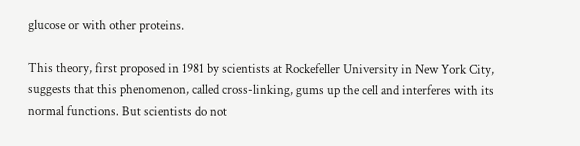glucose or with other proteins.

This theory, first proposed in 1981 by scientists at Rockefeller University in New York City, suggests that this phenomenon, called cross-linking, gums up the cell and interferes with its normal functions. But scientists do not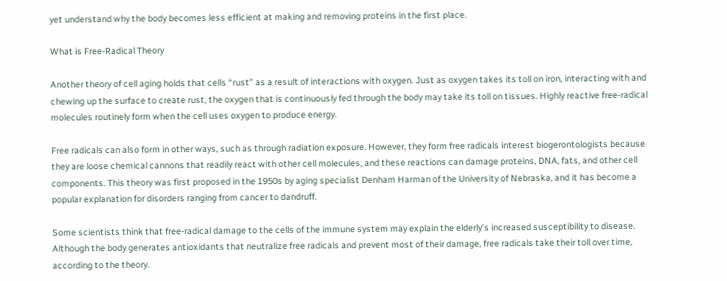yet understand why the body becomes less efficient at making and removing proteins in the first place.

What is Free-Radical Theory

Another theory of cell aging holds that cells “rust” as a result of interactions with oxygen. Just as oxygen takes its toll on iron, interacting with and chewing up the surface to create rust, the oxygen that is continuously fed through the body may take its toll on tissues. Highly reactive free-radical molecules routinely form when the cell uses oxygen to produce energy.

Free radicals can also form in other ways, such as through radiation exposure. However, they form free radicals interest biogerontologists because they are loose chemical cannons that readily react with other cell molecules, and these reactions can damage proteins, DNA, fats, and other cell components. This theory was first proposed in the 1950s by aging specialist Denham Harman of the University of Nebraska, and it has become a popular explanation for disorders ranging from cancer to dandruff.

Some scientists think that free-radical damage to the cells of the immune system may explain the elderly’s increased susceptibility to disease. Although the body generates antioxidants that neutralize free radicals and prevent most of their damage, free radicals take their toll over time, according to the theory.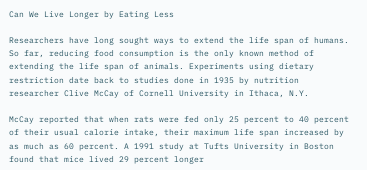Can We Live Longer by Eating Less

Researchers have long sought ways to extend the life span of humans. So far, reducing food consumption is the only known method of extending the life span of animals. Experiments using dietary restriction date back to studies done in 1935 by nutrition researcher Clive McCay of Cornell University in Ithaca, N.Y.

McCay reported that when rats were fed only 25 percent to 40 percent of their usual calorie intake, their maximum life span increased by as much as 60 percent. A 1991 study at Tufts University in Boston found that mice lived 29 percent longer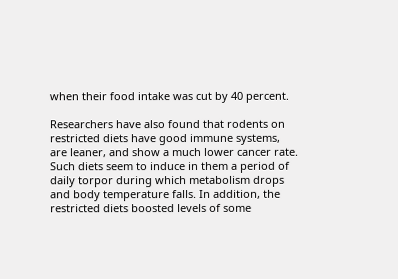when their food intake was cut by 40 percent.

Researchers have also found that rodents on restricted diets have good immune systems, are leaner, and show a much lower cancer rate. Such diets seem to induce in them a period of daily torpor during which metabolism drops and body temperature falls. In addition, the restricted diets boosted levels of some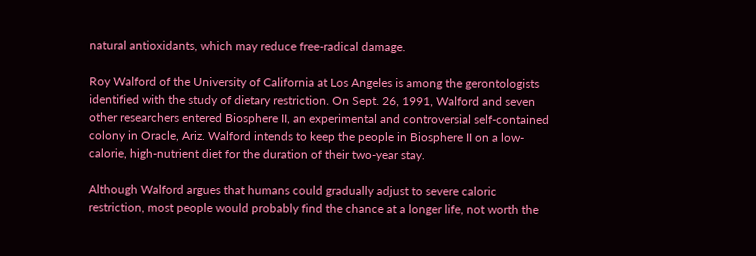natural antioxidants, which may reduce free-radical damage.

Roy Walford of the University of California at Los Angeles is among the gerontologists identified with the study of dietary restriction. On Sept. 26, 1991, Walford and seven other researchers entered Biosphere II, an experimental and controversial self-contained colony in Oracle, Ariz. Walford intends to keep the people in Biosphere II on a low-calorie, high-nutrient diet for the duration of their two-year stay.

Although Walford argues that humans could gradually adjust to severe caloric restriction, most people would probably find the chance at a longer life, not worth the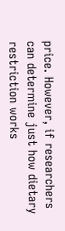price. However, if researchers can determine just how dietary restriction works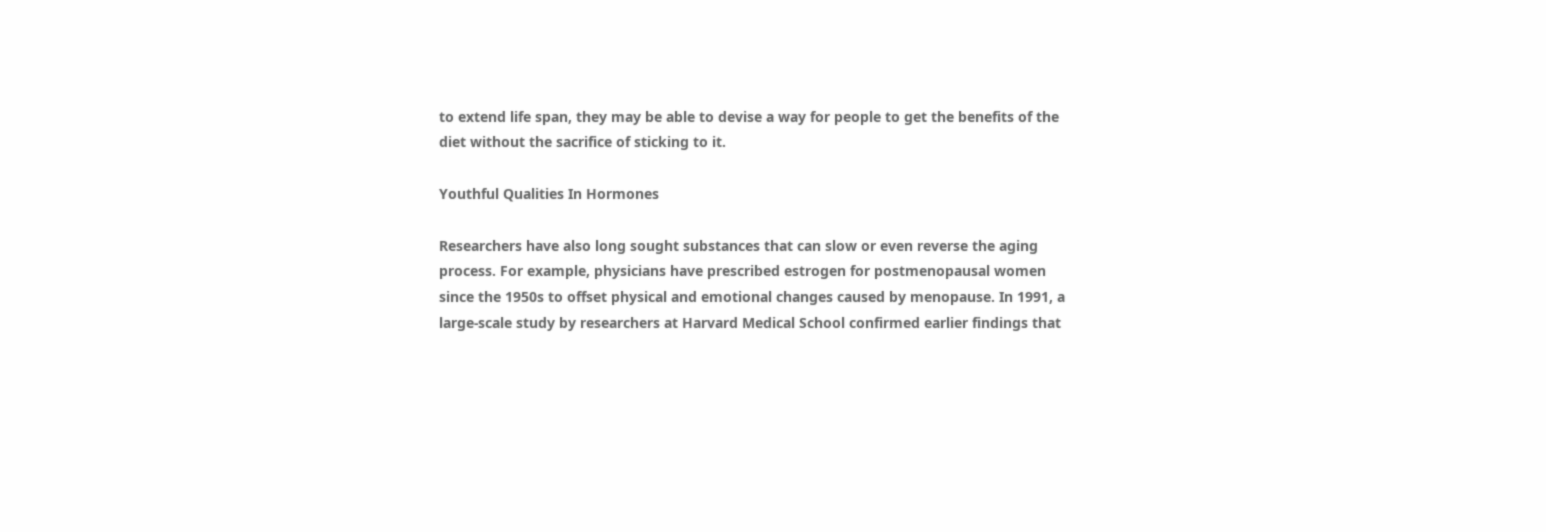to extend life span, they may be able to devise a way for people to get the benefits of the diet without the sacrifice of sticking to it.

Youthful Qualities In Hormones

Researchers have also long sought substances that can slow or even reverse the aging process. For example, physicians have prescribed estrogen for postmenopausal women since the 1950s to offset physical and emotional changes caused by menopause. In 1991, a large-scale study by researchers at Harvard Medical School confirmed earlier findings that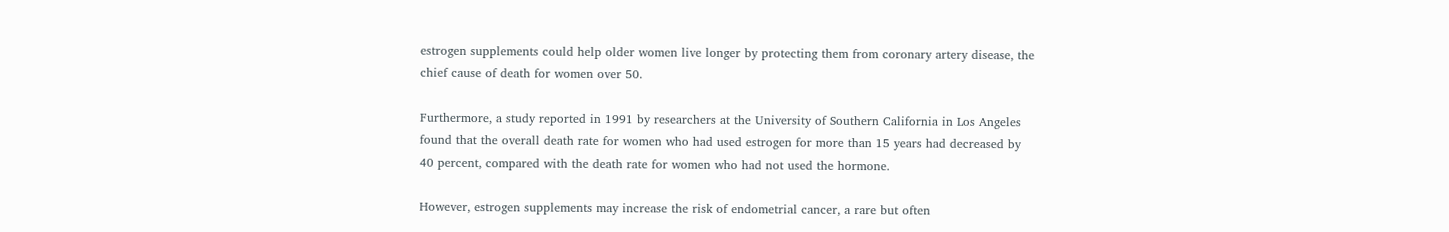estrogen supplements could help older women live longer by protecting them from coronary artery disease, the chief cause of death for women over 50.

Furthermore, a study reported in 1991 by researchers at the University of Southern California in Los Angeles found that the overall death rate for women who had used estrogen for more than 15 years had decreased by 40 percent, compared with the death rate for women who had not used the hormone.

However, estrogen supplements may increase the risk of endometrial cancer, a rare but often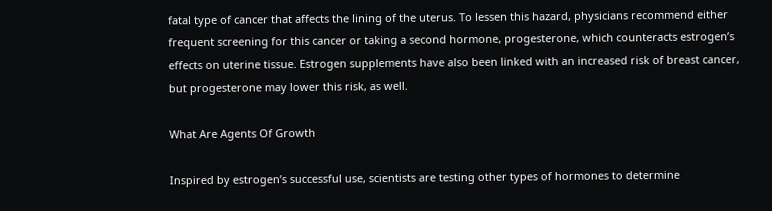fatal type of cancer that affects the lining of the uterus. To lessen this hazard, physicians recommend either frequent screening for this cancer or taking a second hormone, progesterone, which counteracts estrogen’s effects on uterine tissue. Estrogen supplements have also been linked with an increased risk of breast cancer, but progesterone may lower this risk, as well.

What Are Agents Of Growth

Inspired by estrogen’s successful use, scientists are testing other types of hormones to determine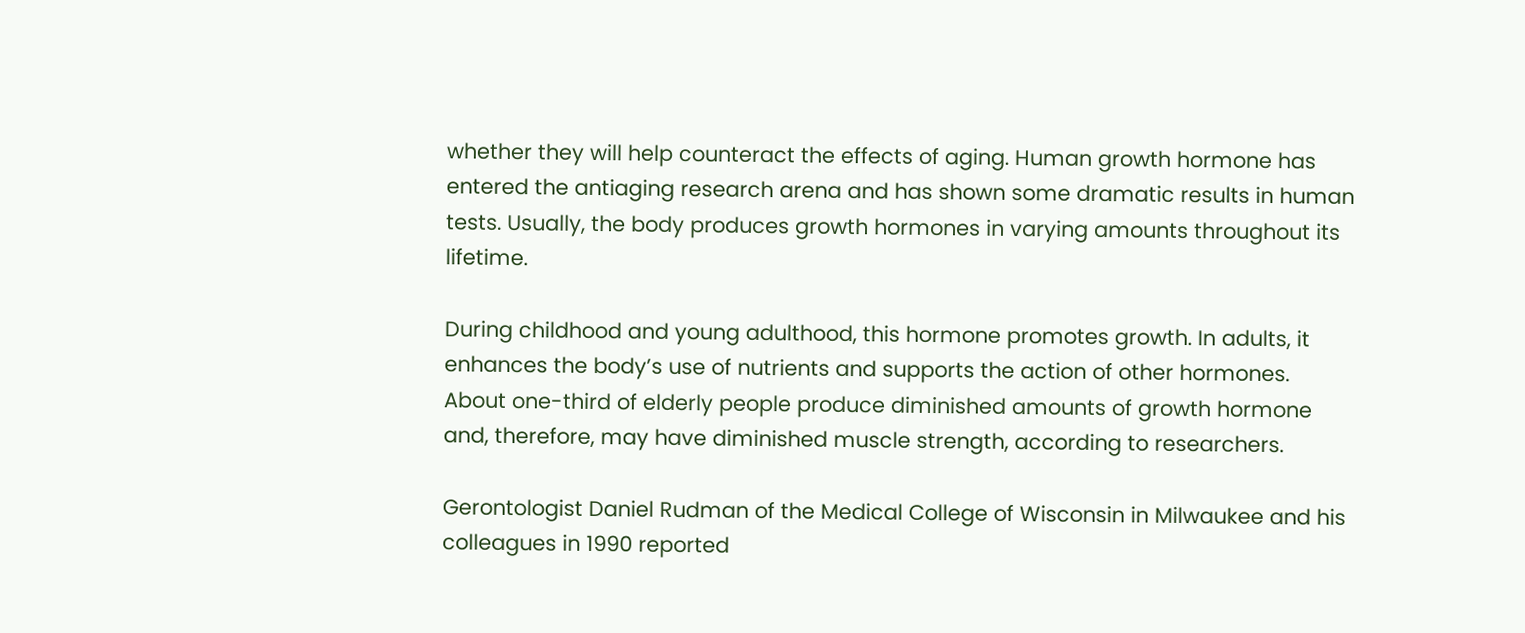whether they will help counteract the effects of aging. Human growth hormone has entered the antiaging research arena and has shown some dramatic results in human tests. Usually, the body produces growth hormones in varying amounts throughout its lifetime.

During childhood and young adulthood, this hormone promotes growth. In adults, it enhances the body’s use of nutrients and supports the action of other hormones. About one-third of elderly people produce diminished amounts of growth hormone and, therefore, may have diminished muscle strength, according to researchers.

Gerontologist Daniel Rudman of the Medical College of Wisconsin in Milwaukee and his colleagues in 1990 reported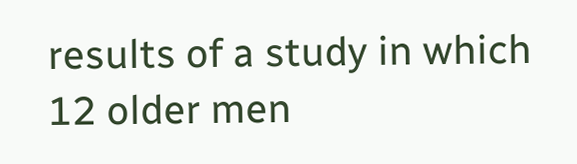results of a study in which 12 older men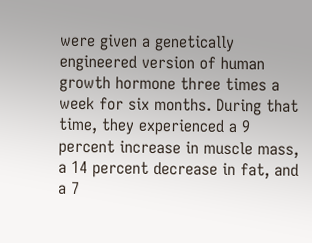were given a genetically engineered version of human growth hormone three times a week for six months. During that time, they experienced a 9 percent increase in muscle mass, a 14 percent decrease in fat, and a 7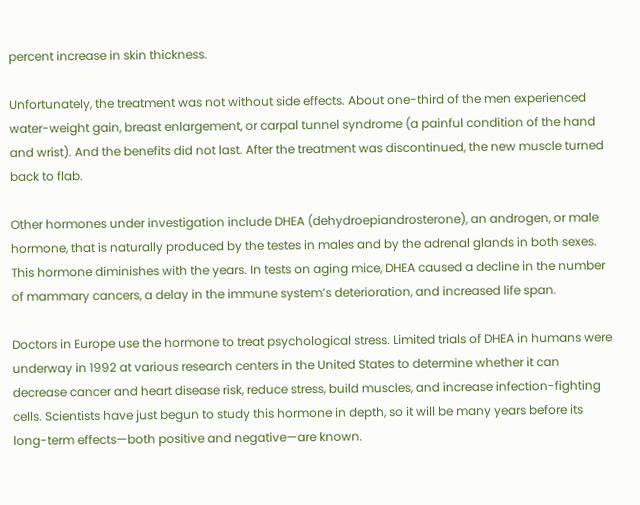percent increase in skin thickness.

Unfortunately, the treatment was not without side effects. About one-third of the men experienced water-weight gain, breast enlargement, or carpal tunnel syndrome (a painful condition of the hand and wrist). And the benefits did not last. After the treatment was discontinued, the new muscle turned back to flab.

Other hormones under investigation include DHEA (dehydroepiandrosterone), an androgen, or male hormone, that is naturally produced by the testes in males and by the adrenal glands in both sexes. This hormone diminishes with the years. In tests on aging mice, DHEA caused a decline in the number of mammary cancers, a delay in the immune system’s deterioration, and increased life span.

Doctors in Europe use the hormone to treat psychological stress. Limited trials of DHEA in humans were underway in 1992 at various research centers in the United States to determine whether it can decrease cancer and heart disease risk, reduce stress, build muscles, and increase infection-fighting cells. Scientists have just begun to study this hormone in depth, so it will be many years before its long-term effects—both positive and negative—are known.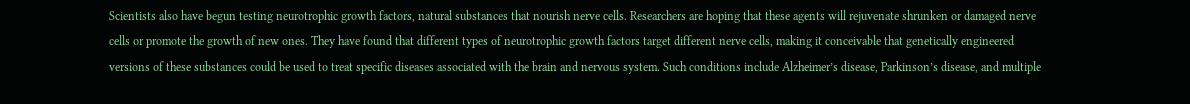Scientists also have begun testing neurotrophic growth factors, natural substances that nourish nerve cells. Researchers are hoping that these agents will rejuvenate shrunken or damaged nerve cells or promote the growth of new ones. They have found that different types of neurotrophic growth factors target different nerve cells, making it conceivable that genetically engineered versions of these substances could be used to treat specific diseases associated with the brain and nervous system. Such conditions include Alzheimer’s disease, Parkinson’s disease, and multiple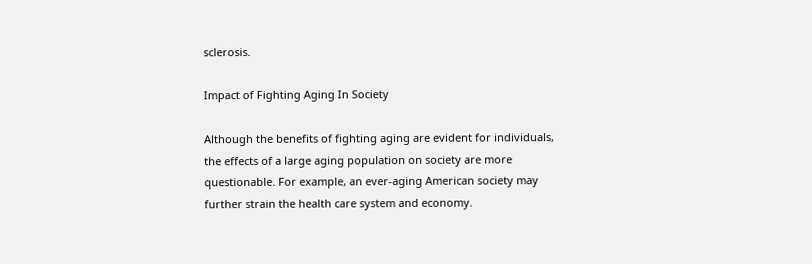sclerosis.

Impact of Fighting Aging In Society

Although the benefits of fighting aging are evident for individuals, the effects of a large aging population on society are more questionable. For example, an ever-aging American society may further strain the health care system and economy.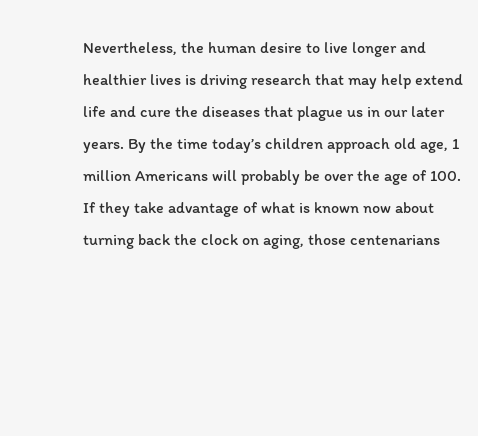Nevertheless, the human desire to live longer and healthier lives is driving research that may help extend life and cure the diseases that plague us in our later years. By the time today’s children approach old age, 1 million Americans will probably be over the age of 100. If they take advantage of what is known now about turning back the clock on aging, those centenarians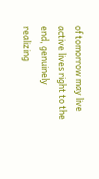of tomorrow may live active lives right to the end, genuinely realizing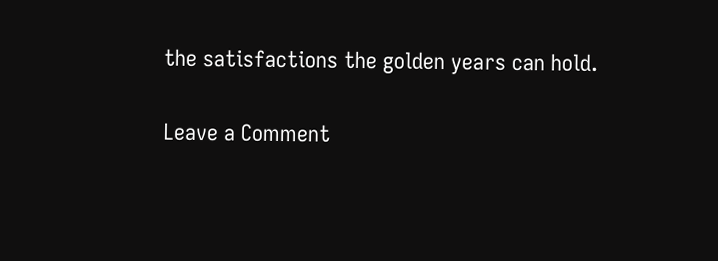the satisfactions the golden years can hold.

Leave a Comment